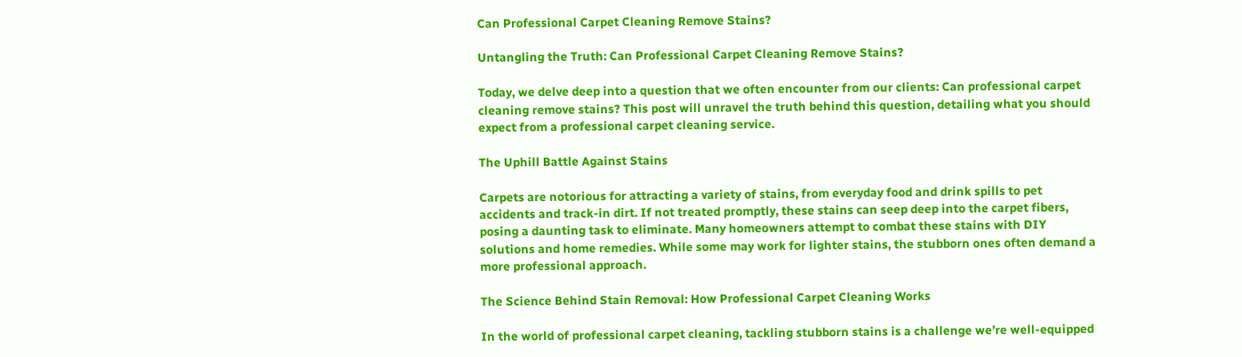Can Professional Carpet Cleaning Remove Stains?

Untangling the Truth: Can Professional Carpet Cleaning Remove Stains?

Today, we delve deep into a question that we often encounter from our clients: Can professional carpet cleaning remove stains? This post will unravel the truth behind this question, detailing what you should expect from a professional carpet cleaning service.

The Uphill Battle Against Stains

Carpets are notorious for attracting a variety of stains, from everyday food and drink spills to pet accidents and track-in dirt. If not treated promptly, these stains can seep deep into the carpet fibers, posing a daunting task to eliminate. Many homeowners attempt to combat these stains with DIY solutions and home remedies. While some may work for lighter stains, the stubborn ones often demand a more professional approach.

The Science Behind Stain Removal: How Professional Carpet Cleaning Works

In the world of professional carpet cleaning, tackling stubborn stains is a challenge we’re well-equipped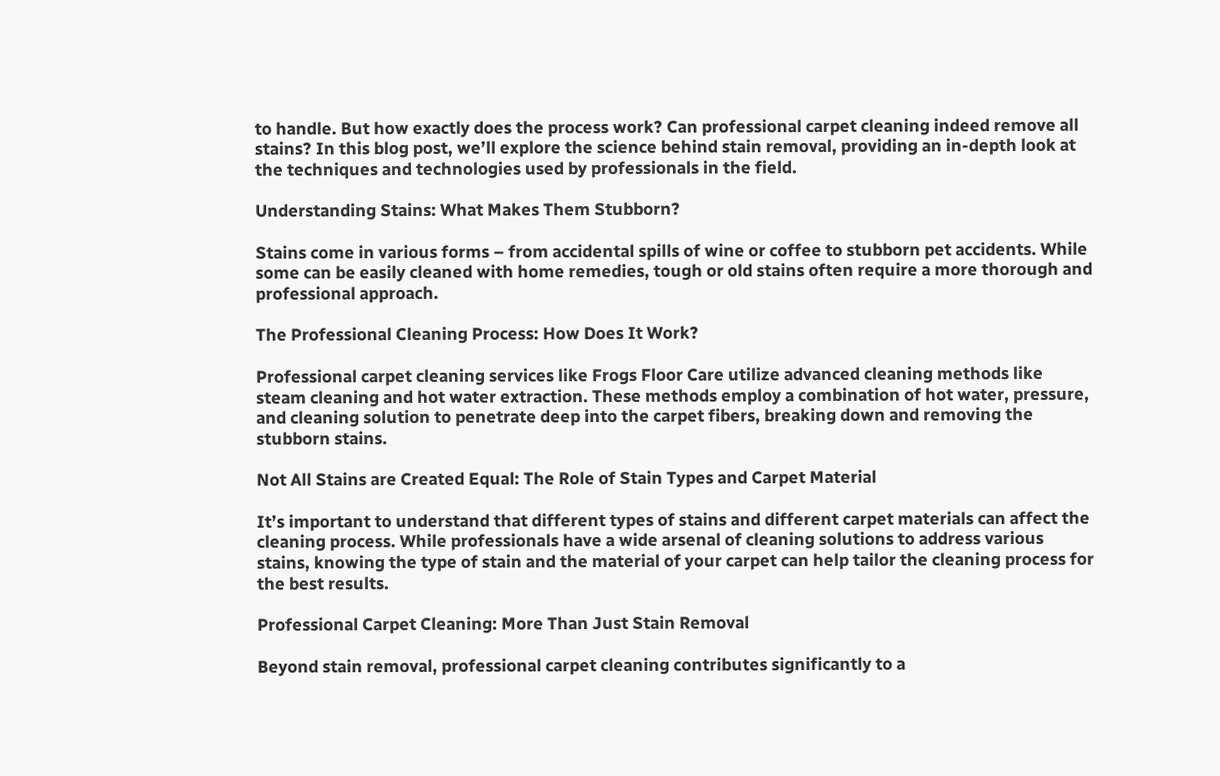to handle. But how exactly does the process work? Can professional carpet cleaning indeed remove all stains? In this blog post, we’ll explore the science behind stain removal, providing an in-depth look at the techniques and technologies used by professionals in the field.

Understanding Stains: What Makes Them Stubborn?

Stains come in various forms – from accidental spills of wine or coffee to stubborn pet accidents. While some can be easily cleaned with home remedies, tough or old stains often require a more thorough and professional approach.

The Professional Cleaning Process: How Does It Work?

Professional carpet cleaning services like Frogs Floor Care utilize advanced cleaning methods like steam cleaning and hot water extraction. These methods employ a combination of hot water, pressure, and cleaning solution to penetrate deep into the carpet fibers, breaking down and removing the stubborn stains.

Not All Stains are Created Equal: The Role of Stain Types and Carpet Material

It’s important to understand that different types of stains and different carpet materials can affect the cleaning process. While professionals have a wide arsenal of cleaning solutions to address various stains, knowing the type of stain and the material of your carpet can help tailor the cleaning process for the best results.

Professional Carpet Cleaning: More Than Just Stain Removal

Beyond stain removal, professional carpet cleaning contributes significantly to a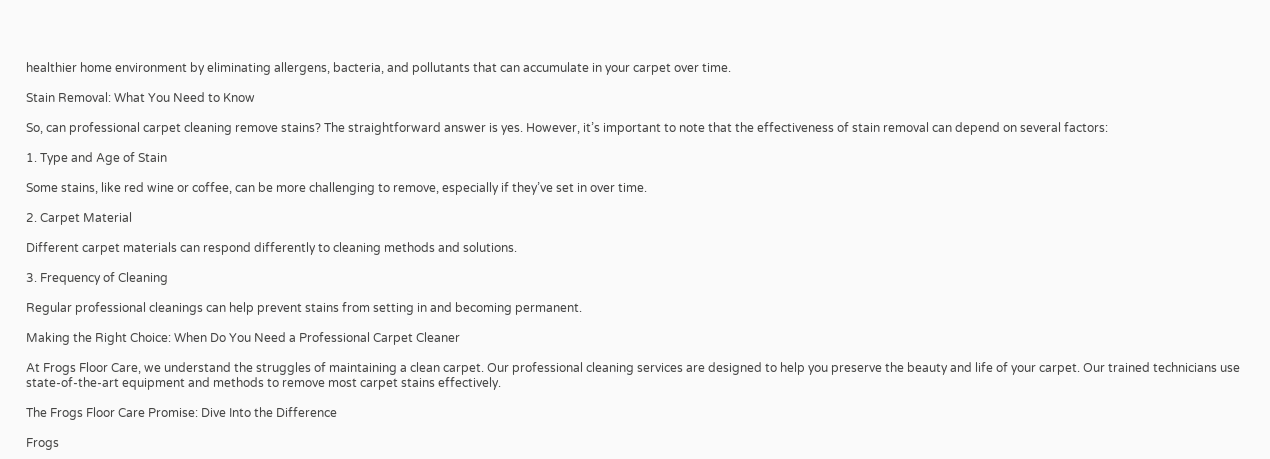healthier home environment by eliminating allergens, bacteria, and pollutants that can accumulate in your carpet over time.

Stain Removal: What You Need to Know

So, can professional carpet cleaning remove stains? The straightforward answer is yes. However, it’s important to note that the effectiveness of stain removal can depend on several factors:

1. Type and Age of Stain

Some stains, like red wine or coffee, can be more challenging to remove, especially if they’ve set in over time.

2. Carpet Material

Different carpet materials can respond differently to cleaning methods and solutions.

3. Frequency of Cleaning

Regular professional cleanings can help prevent stains from setting in and becoming permanent.

Making the Right Choice: When Do You Need a Professional Carpet Cleaner

At Frogs Floor Care, we understand the struggles of maintaining a clean carpet. Our professional cleaning services are designed to help you preserve the beauty and life of your carpet. Our trained technicians use state-of-the-art equipment and methods to remove most carpet stains effectively.

The Frogs Floor Care Promise: Dive Into the Difference

Frogs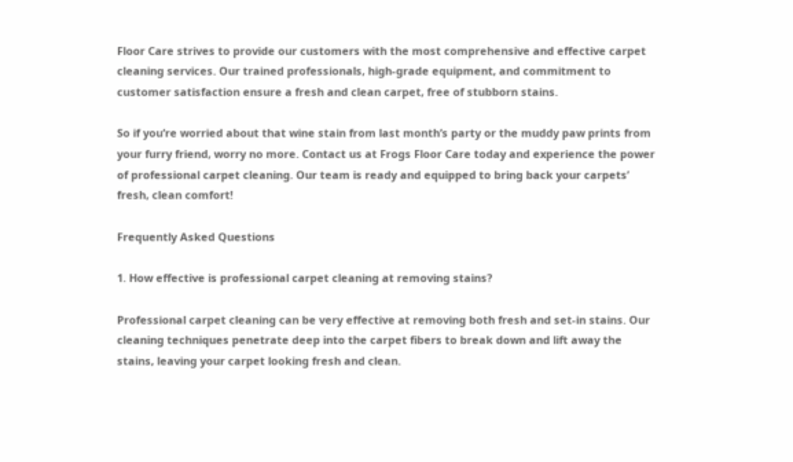Floor Care strives to provide our customers with the most comprehensive and effective carpet cleaning services. Our trained professionals, high-grade equipment, and commitment to customer satisfaction ensure a fresh and clean carpet, free of stubborn stains.

So if you’re worried about that wine stain from last month’s party or the muddy paw prints from your furry friend, worry no more. Contact us at Frogs Floor Care today and experience the power of professional carpet cleaning. Our team is ready and equipped to bring back your carpets’ fresh, clean comfort!

Frequently Asked Questions

1. How effective is professional carpet cleaning at removing stains?

Professional carpet cleaning can be very effective at removing both fresh and set-in stains. Our cleaning techniques penetrate deep into the carpet fibers to break down and lift away the stains, leaving your carpet looking fresh and clean.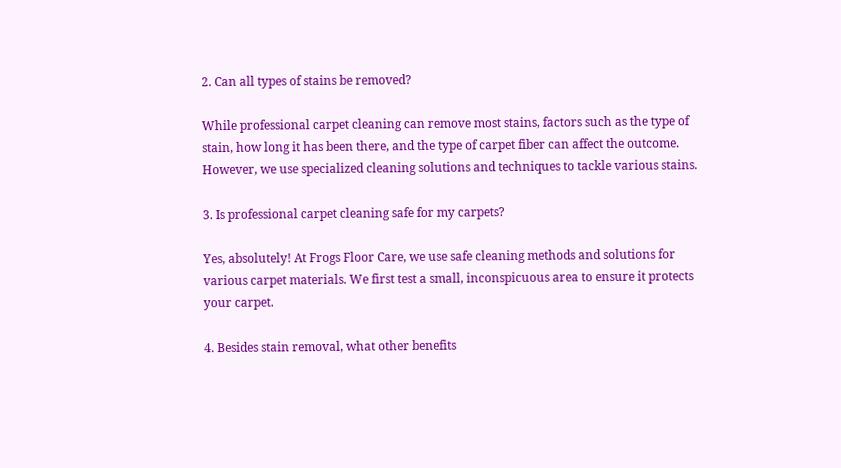2. Can all types of stains be removed?

While professional carpet cleaning can remove most stains, factors such as the type of stain, how long it has been there, and the type of carpet fiber can affect the outcome. However, we use specialized cleaning solutions and techniques to tackle various stains.

3. Is professional carpet cleaning safe for my carpets?

Yes, absolutely! At Frogs Floor Care, we use safe cleaning methods and solutions for various carpet materials. We first test a small, inconspicuous area to ensure it protects your carpet.

4. Besides stain removal, what other benefits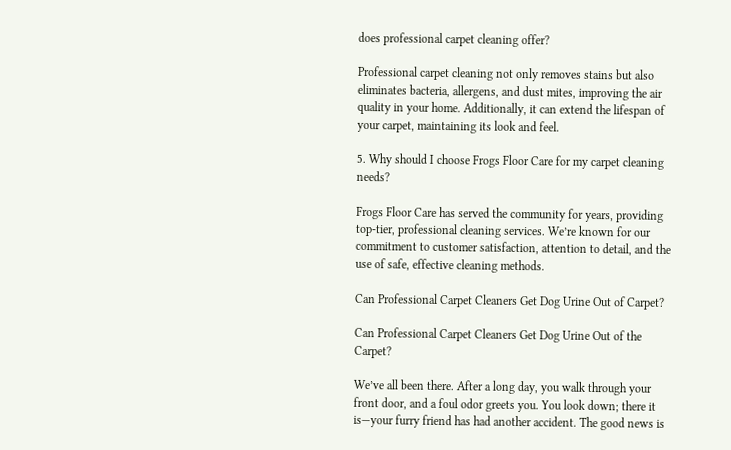does professional carpet cleaning offer?

Professional carpet cleaning not only removes stains but also eliminates bacteria, allergens, and dust mites, improving the air quality in your home. Additionally, it can extend the lifespan of your carpet, maintaining its look and feel.

5. Why should I choose Frogs Floor Care for my carpet cleaning needs?

Frogs Floor Care has served the community for years, providing top-tier, professional cleaning services. We’re known for our commitment to customer satisfaction, attention to detail, and the use of safe, effective cleaning methods.

Can Professional Carpet Cleaners Get Dog Urine Out of Carpet?

Can Professional Carpet Cleaners Get Dog Urine Out of the Carpet?

We’ve all been there. After a long day, you walk through your front door, and a foul odor greets you. You look down; there it is—your furry friend has had another accident. The good news is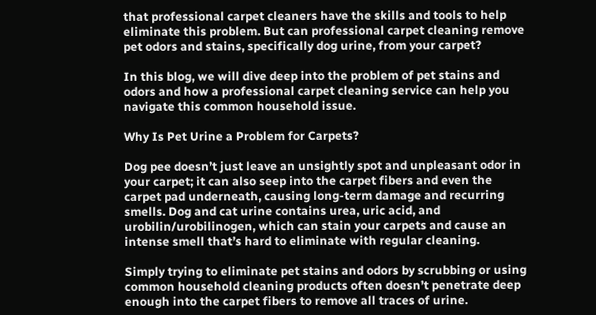that professional carpet cleaners have the skills and tools to help eliminate this problem. But can professional carpet cleaning remove pet odors and stains, specifically dog urine, from your carpet?

In this blog, we will dive deep into the problem of pet stains and odors and how a professional carpet cleaning service can help you navigate this common household issue.

Why Is Pet Urine a Problem for Carpets?

Dog pee doesn’t just leave an unsightly spot and unpleasant odor in your carpet; it can also seep into the carpet fibers and even the carpet pad underneath, causing long-term damage and recurring smells. Dog and cat urine contains urea, uric acid, and urobilin/urobilinogen, which can stain your carpets and cause an intense smell that’s hard to eliminate with regular cleaning.

Simply trying to eliminate pet stains and odors by scrubbing or using common household cleaning products often doesn’t penetrate deep enough into the carpet fibers to remove all traces of urine.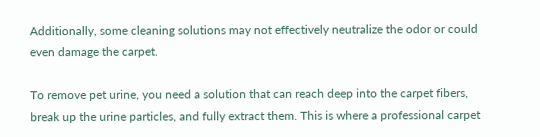Additionally, some cleaning solutions may not effectively neutralize the odor or could even damage the carpet.

To remove pet urine, you need a solution that can reach deep into the carpet fibers, break up the urine particles, and fully extract them. This is where a professional carpet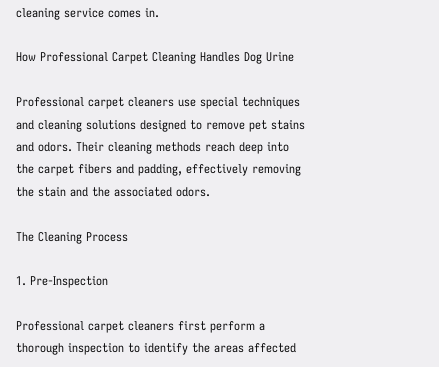cleaning service comes in.

How Professional Carpet Cleaning Handles Dog Urine

Professional carpet cleaners use special techniques and cleaning solutions designed to remove pet stains and odors. Their cleaning methods reach deep into the carpet fibers and padding, effectively removing the stain and the associated odors.

The Cleaning Process

1. Pre-Inspection

Professional carpet cleaners first perform a thorough inspection to identify the areas affected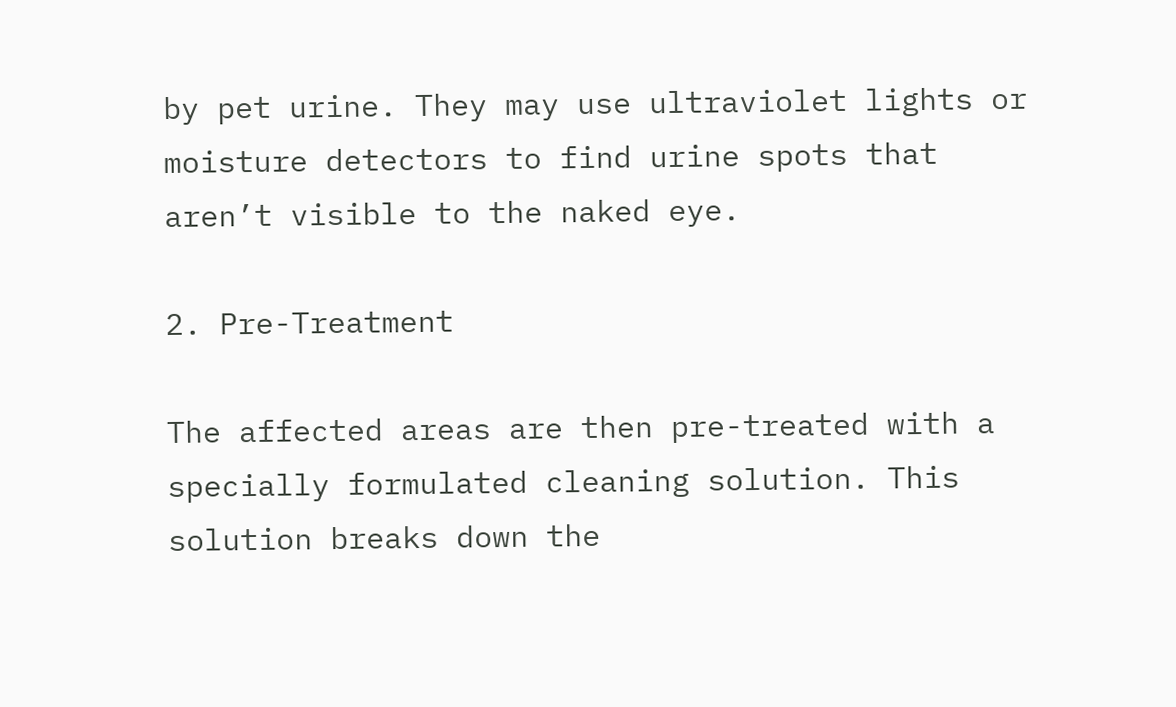by pet urine. They may use ultraviolet lights or moisture detectors to find urine spots that aren’t visible to the naked eye.

2. Pre-Treatment

The affected areas are then pre-treated with a specially formulated cleaning solution. This solution breaks down the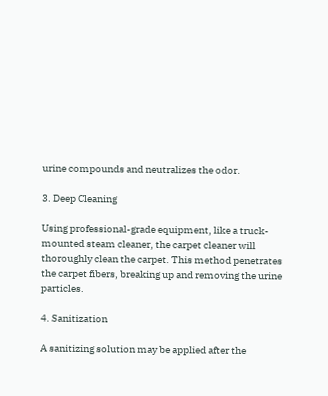urine compounds and neutralizes the odor.

3. Deep Cleaning

Using professional-grade equipment, like a truck-mounted steam cleaner, the carpet cleaner will thoroughly clean the carpet. This method penetrates the carpet fibers, breaking up and removing the urine particles.

4. Sanitization

A sanitizing solution may be applied after the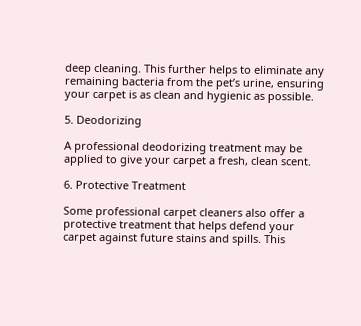deep cleaning. This further helps to eliminate any remaining bacteria from the pet’s urine, ensuring your carpet is as clean and hygienic as possible.

5. Deodorizing

A professional deodorizing treatment may be applied to give your carpet a fresh, clean scent.

6. Protective Treatment

Some professional carpet cleaners also offer a protective treatment that helps defend your carpet against future stains and spills. This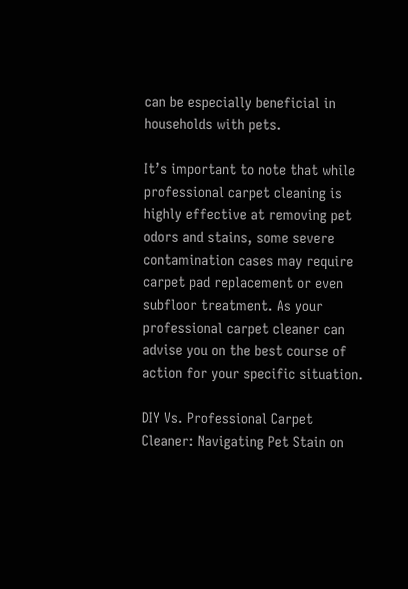can be especially beneficial in households with pets.

It’s important to note that while professional carpet cleaning is highly effective at removing pet odors and stains, some severe contamination cases may require carpet pad replacement or even subfloor treatment. As your professional carpet cleaner can advise you on the best course of action for your specific situation.

DIY Vs. Professional Carpet Cleaner: Navigating Pet Stain on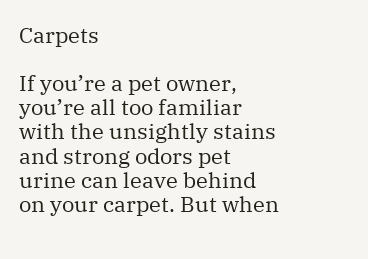Carpets

If you’re a pet owner, you’re all too familiar with the unsightly stains and strong odors pet urine can leave behind on your carpet. But when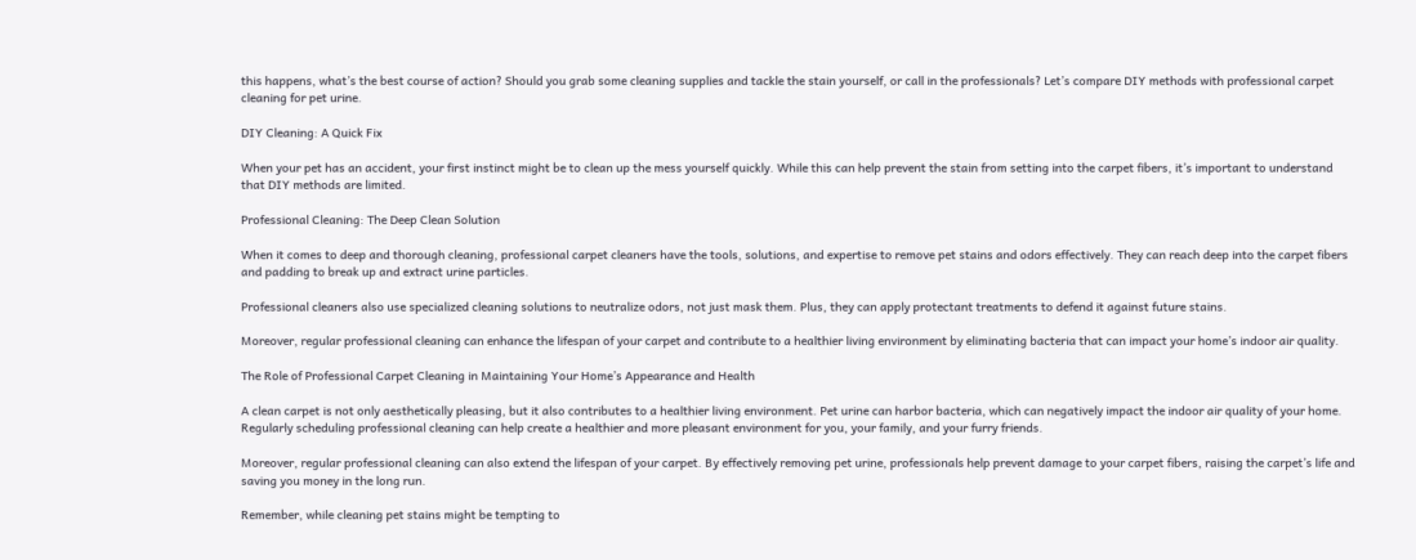this happens, what’s the best course of action? Should you grab some cleaning supplies and tackle the stain yourself, or call in the professionals? Let’s compare DIY methods with professional carpet cleaning for pet urine.

DIY Cleaning: A Quick Fix

When your pet has an accident, your first instinct might be to clean up the mess yourself quickly. While this can help prevent the stain from setting into the carpet fibers, it’s important to understand that DIY methods are limited.

Professional Cleaning: The Deep Clean Solution

When it comes to deep and thorough cleaning, professional carpet cleaners have the tools, solutions, and expertise to remove pet stains and odors effectively. They can reach deep into the carpet fibers and padding to break up and extract urine particles.

Professional cleaners also use specialized cleaning solutions to neutralize odors, not just mask them. Plus, they can apply protectant treatments to defend it against future stains.

Moreover, regular professional cleaning can enhance the lifespan of your carpet and contribute to a healthier living environment by eliminating bacteria that can impact your home’s indoor air quality.

The Role of Professional Carpet Cleaning in Maintaining Your Home’s Appearance and Health

A clean carpet is not only aesthetically pleasing, but it also contributes to a healthier living environment. Pet urine can harbor bacteria, which can negatively impact the indoor air quality of your home. Regularly scheduling professional cleaning can help create a healthier and more pleasant environment for you, your family, and your furry friends.

Moreover, regular professional cleaning can also extend the lifespan of your carpet. By effectively removing pet urine, professionals help prevent damage to your carpet fibers, raising the carpet’s life and saving you money in the long run.

Remember, while cleaning pet stains might be tempting to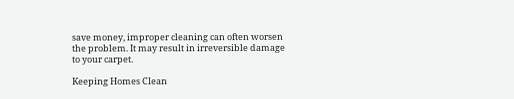save money, improper cleaning can often worsen the problem. It may result in irreversible damage to your carpet.

Keeping Homes Clean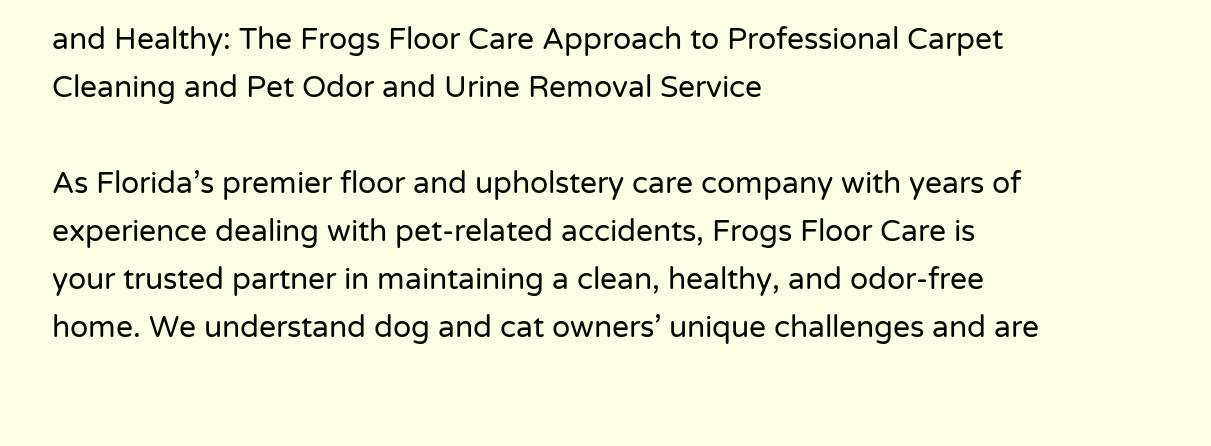and Healthy: The Frogs Floor Care Approach to Professional Carpet Cleaning and Pet Odor and Urine Removal Service

As Florida’s premier floor and upholstery care company with years of experience dealing with pet-related accidents, Frogs Floor Care is your trusted partner in maintaining a clean, healthy, and odor-free home. We understand dog and cat owners’ unique challenges and are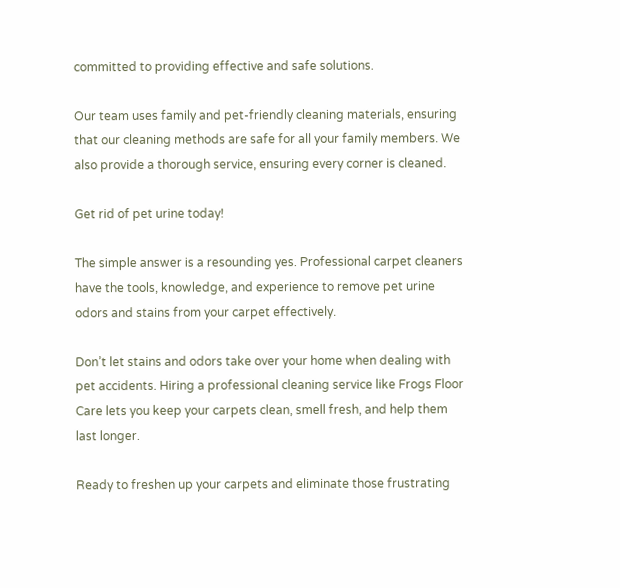committed to providing effective and safe solutions.

Our team uses family and pet-friendly cleaning materials, ensuring that our cleaning methods are safe for all your family members. We also provide a thorough service, ensuring every corner is cleaned.

Get rid of pet urine today!

The simple answer is a resounding yes. Professional carpet cleaners have the tools, knowledge, and experience to remove pet urine odors and stains from your carpet effectively.

Don’t let stains and odors take over your home when dealing with pet accidents. Hiring a professional cleaning service like Frogs Floor Care lets you keep your carpets clean, smell fresh, and help them last longer.

Ready to freshen up your carpets and eliminate those frustrating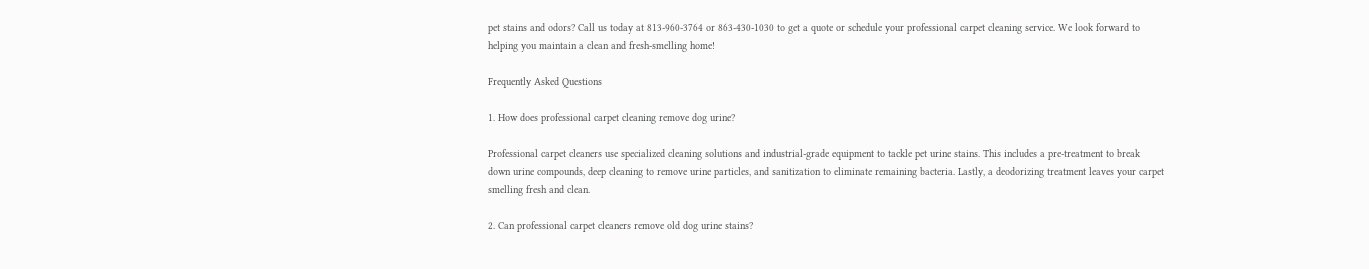pet stains and odors? Call us today at 813-960-3764 or 863-430-1030 to get a quote or schedule your professional carpet cleaning service. We look forward to helping you maintain a clean and fresh-smelling home!

Frequently Asked Questions

1. How does professional carpet cleaning remove dog urine?

Professional carpet cleaners use specialized cleaning solutions and industrial-grade equipment to tackle pet urine stains. This includes a pre-treatment to break down urine compounds, deep cleaning to remove urine particles, and sanitization to eliminate remaining bacteria. Lastly, a deodorizing treatment leaves your carpet smelling fresh and clean.

2. Can professional carpet cleaners remove old dog urine stains?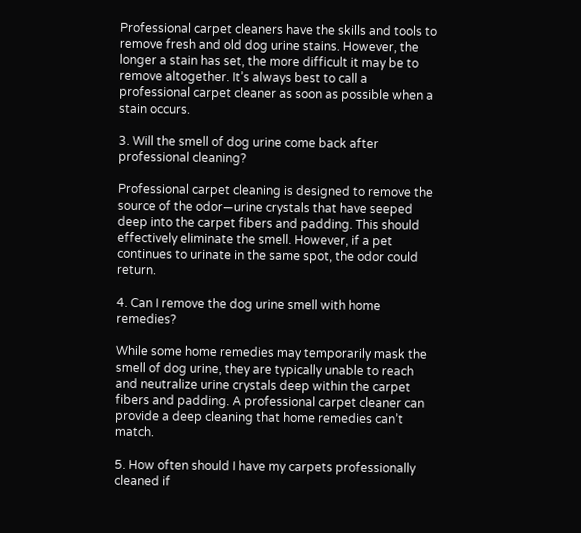Professional carpet cleaners have the skills and tools to remove fresh and old dog urine stains. However, the longer a stain has set, the more difficult it may be to remove altogether. It’s always best to call a professional carpet cleaner as soon as possible when a stain occurs.

3. Will the smell of dog urine come back after professional cleaning?

Professional carpet cleaning is designed to remove the source of the odor—urine crystals that have seeped deep into the carpet fibers and padding. This should effectively eliminate the smell. However, if a pet continues to urinate in the same spot, the odor could return.

4. Can I remove the dog urine smell with home remedies?

While some home remedies may temporarily mask the smell of dog urine, they are typically unable to reach and neutralize urine crystals deep within the carpet fibers and padding. A professional carpet cleaner can provide a deep cleaning that home remedies can’t match.

5. How often should I have my carpets professionally cleaned if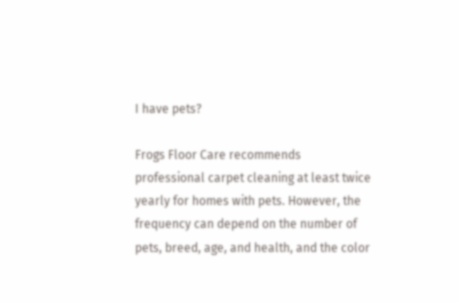I have pets?

Frogs Floor Care recommends professional carpet cleaning at least twice yearly for homes with pets. However, the frequency can depend on the number of pets, breed, age, and health, and the color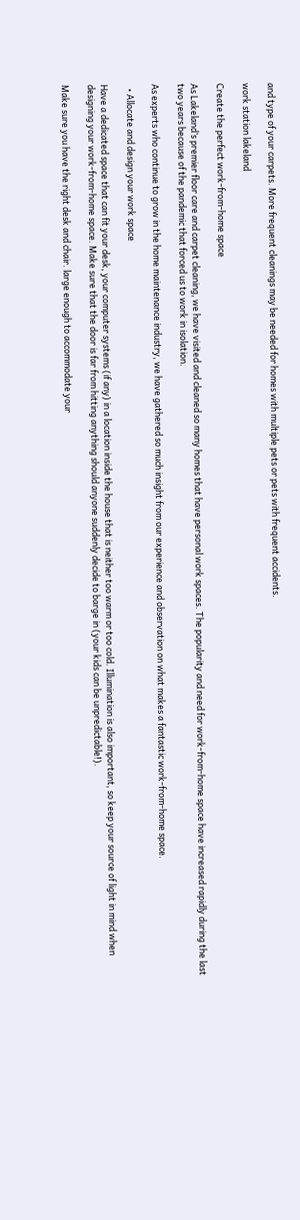and type of your carpets. More frequent cleanings may be needed for homes with multiple pets or pets with frequent accidents.

work station lakeland

Create the perfect work-from-home space

As Lakeland’s premier floor care and carpet cleaning, we have visited and cleaned so many homes that have personal work spaces. The popularity and need for work-from-home space have increased rapidly during the last two years because of the pandemic that forced us to work in isolation.

As experts who continue to grow in the home maintenance industry, we have gathered so much insight from our experience and observation on what makes a fantastic work-from-home space.

  • Allocate and design your work space

Have a dedicated space that can fit your desk, your computer systems (if any) in a location inside the house that is neither too warm or too cold. Illumination is also important, so keep your source of light in mind when designing your work-from-home space. Make sure that the door is far from hitting anything should anyone suddenly decide to barge in (your kids can be unpredictable!).

Make sure you have the right desk and chair. large enough to accommodate your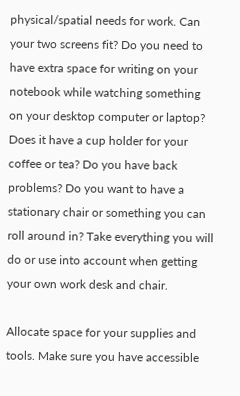physical/spatial needs for work. Can your two screens fit? Do you need to have extra space for writing on your notebook while watching something on your desktop computer or laptop? Does it have a cup holder for your coffee or tea? Do you have back problems? Do you want to have a stationary chair or something you can roll around in? Take everything you will do or use into account when getting your own work desk and chair.

Allocate space for your supplies and tools. Make sure you have accessible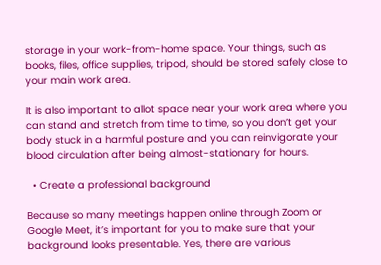storage in your work-from-home space. Your things, such as books, files, office supplies, tripod, should be stored safely close to your main work area.

It is also important to allot space near your work area where you can stand and stretch from time to time, so you don’t get your body stuck in a harmful posture and you can reinvigorate your blood circulation after being almost-stationary for hours.

  • Create a professional background

Because so many meetings happen online through Zoom or Google Meet, it’s important for you to make sure that your background looks presentable. Yes, there are various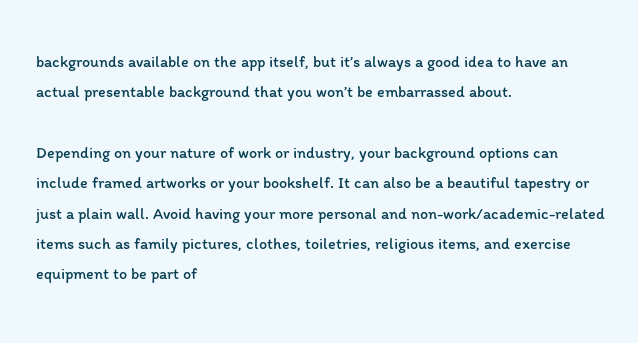backgrounds available on the app itself, but it’s always a good idea to have an actual presentable background that you won’t be embarrassed about.

Depending on your nature of work or industry, your background options can include framed artworks or your bookshelf. It can also be a beautiful tapestry or just a plain wall. Avoid having your more personal and non-work/academic-related items such as family pictures, clothes, toiletries, religious items, and exercise equipment to be part of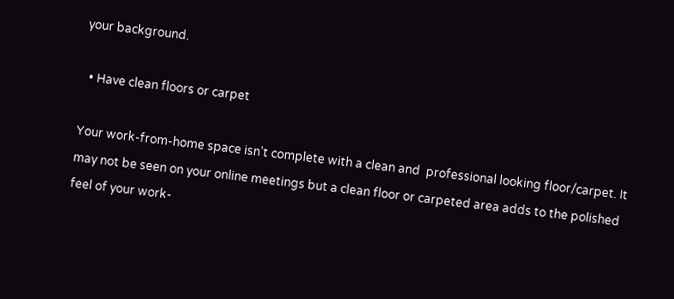your background.

  • Have clean floors or carpet

Your work-from-home space isn’t complete with a clean and  professional looking floor/carpet. It may not be seen on your online meetings but a clean floor or carpeted area adds to the polished feel of your work-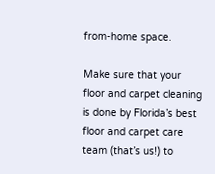from-home space.

Make sure that your floor and carpet cleaning is done by Florida’s best floor and carpet care team (that’s us!) to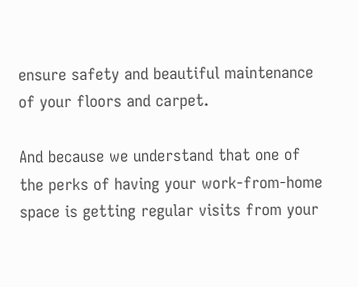ensure safety and beautiful maintenance of your floors and carpet.

And because we understand that one of the perks of having your work-from-home space is getting regular visits from your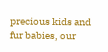precious kids and fur babies, our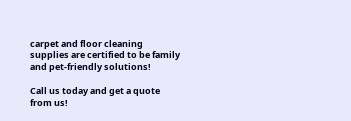carpet and floor cleaning supplies are certified to be family and pet-friendly solutions!

Call us today and get a quote from us!